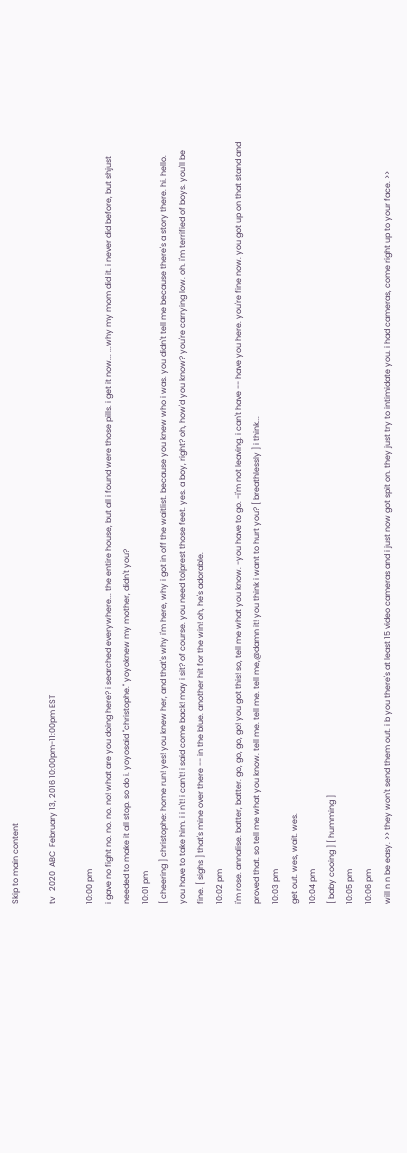Skip to main content

tv   2020  ABC  February 13, 2016 10:00pm-11:00pm EST

10:00 pm
i gave no fight no. no. no. no! what are you doing here? i searched everywhere... the entire house, but all i found were those pills. i get it now... ...why my mom did it. i never did before, but shjust needed to make it all stop. so do i. yoyosaid "christophe." yoyoknew my mother, didn't you?
10:01 pm
[ cheering ] christophe: home run! yes! you knew her, and that's why i'm here, why i got in off the waitlist. because you knew who i was. you didn't tell me because there's a story there. hi. hello. you have to take him. i i n't! i can't! i said come back! may i sit? of course. you need tolprest those feet. yes. a boy, right? oh, how'd you know? you're carrying low. oh. i'm terrified of boys. you'll be fine. [ sighs ] that's mine over there -- in the blue. another hit for the win! oh, he's adorable.
10:02 pm
i'm rose. annalise. batter, batter. go, go, go, go! you got this! so, tell me what you know. -you have to go. -i'm not leaving. i can't have -- have you here. you're fine now. you got up on that stand and proved that. so tell me what you know. tell me. tell me. tell me,@damn it! you think i want to hurt you? [ breathlessly ] i think...
10:03 pm
get out. wes, wait. wes.
10:04 pm
[ baby cooing ] [ humming ]
10:05 pm
10:06 pm
will n n be easy. >> they won't send them out. i b you there's at least 15 video cameras and i just now got spit on. they just try to intimidate you. i had cameras, come right up to your face. >>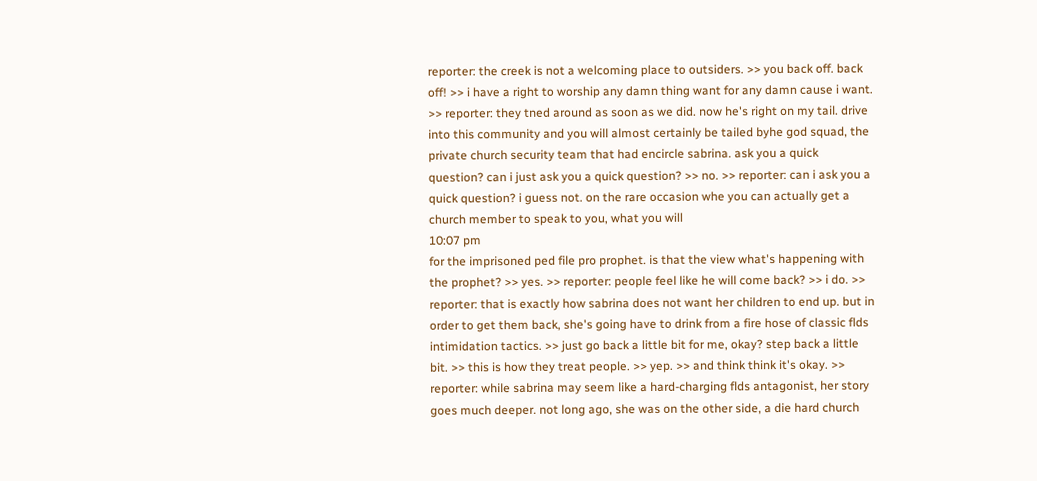reporter: the creek is not a welcoming place to outsiders. >> you back off. back off! >> i have a right to worship any damn thing want for any damn cause i want. >> reporter: they tned around as soon as we did. now he's right on my tail. drive into this community and you will almost certainly be tailed byhe god squad, the private church security team that had encircle sabrina. ask you a quick question? can i just ask you a quick question? >> no. >> reporter: can i ask you a quick question? i guess not. on the rare occasion whe you can actually get a church member to speak to you, what you will
10:07 pm
for the imprisoned ped file pro prophet. is that the view what's happening with the prophet? >> yes. >> reporter: people feel like he will come back? >> i do. >> reporter: that is exactly how sabrina does not want her children to end up. but in order to get them back, she's going have to drink from a fire hose of classic flds intimidation tactics. >> just go back a little bit for me, okay? step back a little bit. >> this is how they treat people. >> yep. >> and think think it's okay. >> reporter: while sabrina may seem like a hard-charging flds antagonist, her story goes much deeper. not long ago, she was on the other side, a die hard church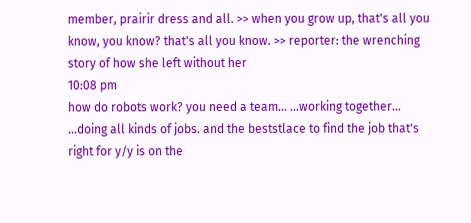member, prairir dress and all. >> when you grow up, that's all you know, you know? that's all you know. >> reporter: the wrenching story of how she left without her
10:08 pm
how do robots work? you need a team... ...working together... ...doing all kinds of jobs. and the beststlace to find the job that's right for y/y is on the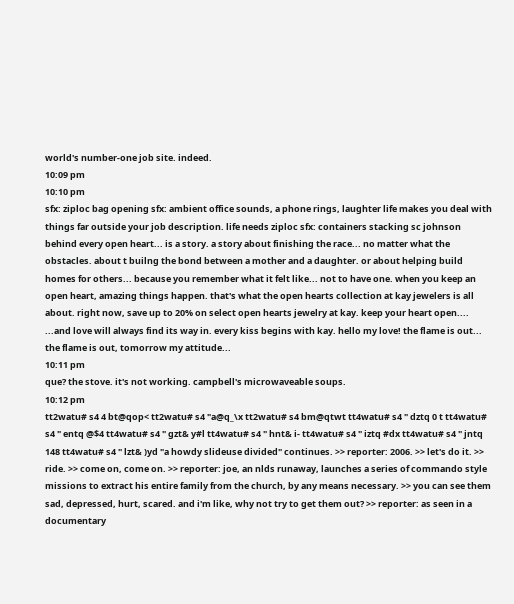world's number-one job site. indeed.
10:09 pm
10:10 pm
sfx: ziploc bag opening sfx: ambient office sounds, a phone rings, laughter life makes you deal with things far outside your job description. life needs ziploc sfx: containers stacking sc johnson behind every open heart... is a story. a story about finishing the race... no matter what the obstacles. about t builng the bond between a mother and a daughter. or about helping build homes for others... because you remember what it felt like... not to have one. when you keep an open heart, amazing things happen. that's what the open hearts collection at kay jewelers is all about. right now, save up to 20% on select open hearts jewelry at kay. keep your heart open.... ...and love will always find its way in. every kiss begins with kay. hello my love! the flame is out... the flame is out, tomorrow my attitude...
10:11 pm
que? the stove. it's not working. campbell's microwaveable soups.
10:12 pm
tt2watu# s4 4 bt@qop< tt2watu# s4 "a@q_\x tt2watu# s4 bm@qtwt tt4watu# s4 " dztq 0 t tt4watu# s4 " entq @$4 tt4watu# s4 " gzt& y#l tt4watu# s4 " hnt& i- tt4watu# s4 " iztq #dx tt4watu# s4 " jntq 148 tt4watu# s4 " lzt& )yd "a howdy slideuse divided" continues. >> reporter: 2006. >> let's do it. >> ride. >> come on, come on. >> reporter: joe, an nlds runaway, launches a series of commando style missions to extract his entire family from the church, by any means necessary. >> you can see them sad, depressed, hurt, scared. and i'm like, why not try to get them out? >> reporter: as seen in a documentary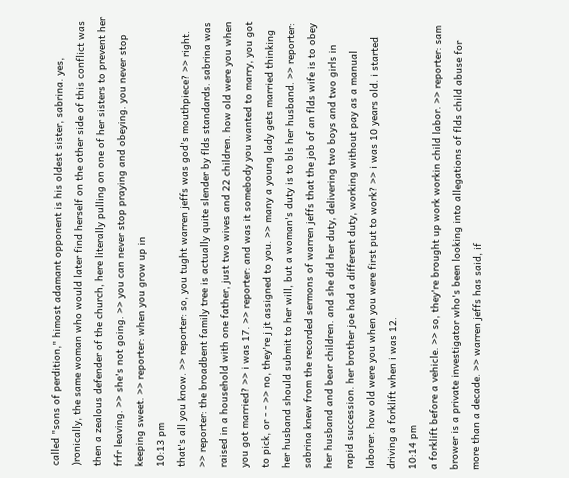called "sons of perdition," himost adamant opponent is his oldest sister, sabrina. yes, )ronically, the same woman who would later find herself on the other side of this conflict was then a zealous defender of the church, here literally pulling on one of her sisters to prevent her frfr leaving. >> she's not going. >> you can never stop praying and obeying. you never stop keeping sweet. >> reporter: when you grow up in
10:13 pm
that's all you know. >> reporter: so, you tught warren jeffs was god's mouthpiece? >> right. >> reporter: the broadbent family tree is actually quite slender by flds standards. sabrina was raised in a household with one father, just two wives and 22 children. how old were you when you got married? >> i was 17. >> reporter: and was it somebody you wanted to marry, you got to pick, or - - >> no, they're j jt assigned to you. >> many a young lady gets married thinking her husband should submit to her will, but a woman's duty is to bls her husband. >> reporter: sabrina knew from the recorded sermons of warren jeffs that the job of an flds wife is to obey her husband and bear children. and she did her duty, delivering two boys and two girls in rapid succession. her brother joe had a different duty, working without pay as a manual laborer. how old were you when you were first put to work? >> i was 10 years old. i started driving a forklift when i was 12.
10:14 pm
a forklift before a vehicle. >> so, they're brought up work workin child labor. >> reporter: sam brower is a private investigator who's been looking into allegations of flds child abuse for more than a decade. >> warren jeffs has said, if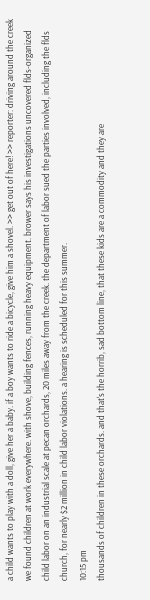a child wants to play with a doll, give her a baby. if a boy wants to ride a bicycle, give him a shovel. >> get out of here! >> reporter: driving around the creek we found children at work everywhere. with shove, building fences, running heavy equipment. brower says his investigations uncovered flds-organized child labor on an industrial scale at pecan orchards, 20 miles away from the creek. the department of labor sued the parties involved, including the flds church, for nearly $2 million in child labor violations. a hearing is scheduled for this summer.
10:15 pm
thousands of children in these orchards. and that's the horrib, sad bottom line, that these kids are a commodity and they are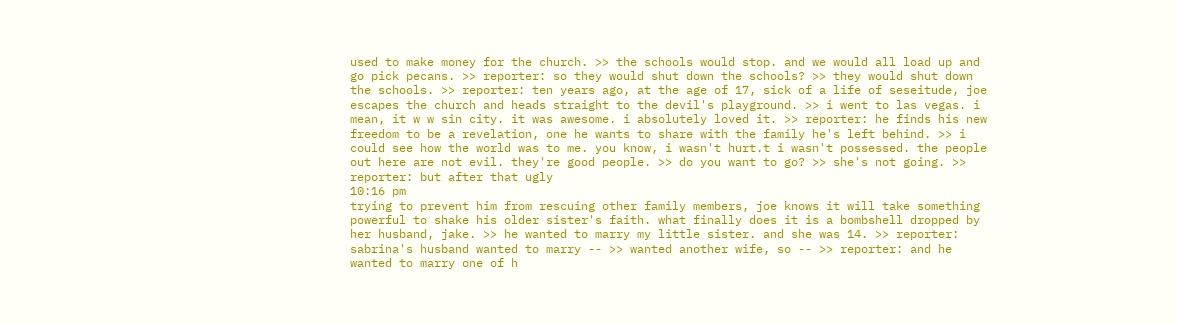used to make money for the church. >> the schools would stop. and we would all load up and go pick pecans. >> reporter: so they would shut down the schools? >> they would shut down the schools. >> reporter: ten years ago, at the age of 17, sick of a life of seseitude, joe escapes the church and heads straight to the devil's playground. >> i went to las vegas. i mean, it w w sin city. it was awesome. i absolutely loved it. >> reporter: he finds his new freedom to be a revelation, one he wants to share with the family he's left behind. >> i could see how the world was to me. you know, i wasn't hurt.t i wasn't possessed. the people out here are not evil. they're good people. >> do you want to go? >> she's not going. >> reporter: but after that ugly
10:16 pm
trying to prevent him from rescuing other family members, joe knows it will take something powerful to shake his older sister's faith. what finally does it is a bombshell dropped by her husband, jake. >> he wanted to marry my little sister. and she was 14. >> reporter: sabrina's husband wanted to marry -- >> wanted another wife, so -- >> reporter: and he wanted to marry one of h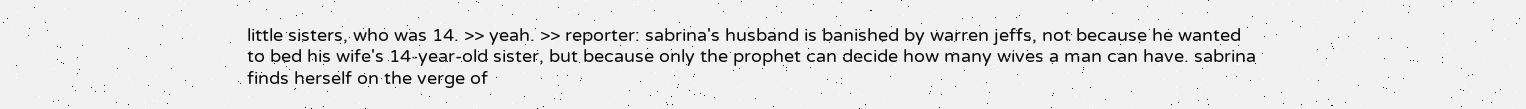little sisters, who was 14. >> yeah. >> reporter: sabrina's husband is banished by warren jeffs, not because he wanted to bed his wife's 14-year-old sister, but because only the prophet can decide how many wives a man can have. sabrina finds herself on the verge of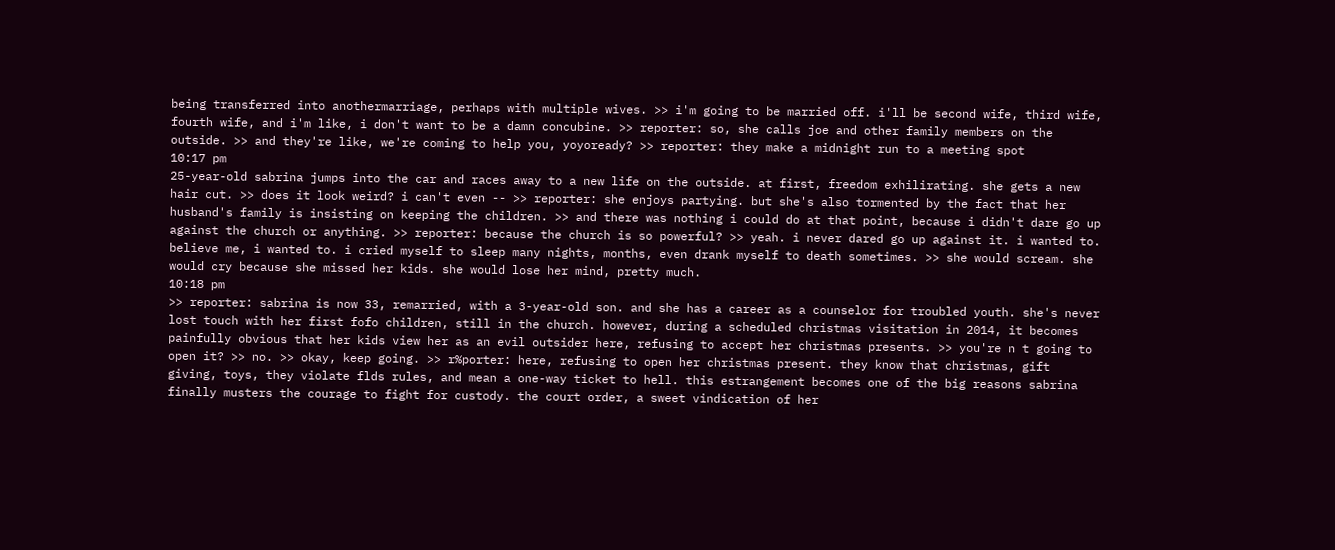being transferred into anothermarriage, perhaps with multiple wives. >> i'm going to be married off. i'll be second wife, third wife, fourth wife, and i'm like, i don't want to be a damn concubine. >> reporter: so, she calls joe and other family members on the outside. >> and they're like, we're coming to help you, yoyoready? >> reporter: they make a midnight run to a meeting spot
10:17 pm
25-year-old sabrina jumps into the car and races away to a new life on the outside. at first, freedom exhilirating. she gets a new hair cut. >> does it look weird? i can't even -- >> reporter: she enjoys partying. but she's also tormented by the fact that her husband's family is insisting on keeping the children. >> and there was nothing i could do at that point, because i didn't dare go up against the church or anything. >> reporter: because the church is so powerful? >> yeah. i never dared go up against it. i wanted to. believe me, i wanted to. i cried myself to sleep many nights, months, even drank myself to death sometimes. >> she would scream. she would cry because she missed her kids. she would lose her mind, pretty much.
10:18 pm
>> reporter: sabrina is now 33, remarried, with a 3-year-old son. and she has a career as a counselor for troubled youth. she's never lost touch with her first fofo children, still in the church. however, during a scheduled christmas visitation in 2014, it becomes painfully obvious that her kids view her as an evil outsider here, refusing to accept her christmas presents. >> you're n t going to open it? >> no. >> okay, keep going. >> r%porter: here, refusing to open her christmas present. they know that christmas, gift giving, toys, they violate flds rules, and mean a one-way ticket to hell. this estrangement becomes one of the big reasons sabrina finally musters the courage to fight for custody. the court order, a sweet vindication of her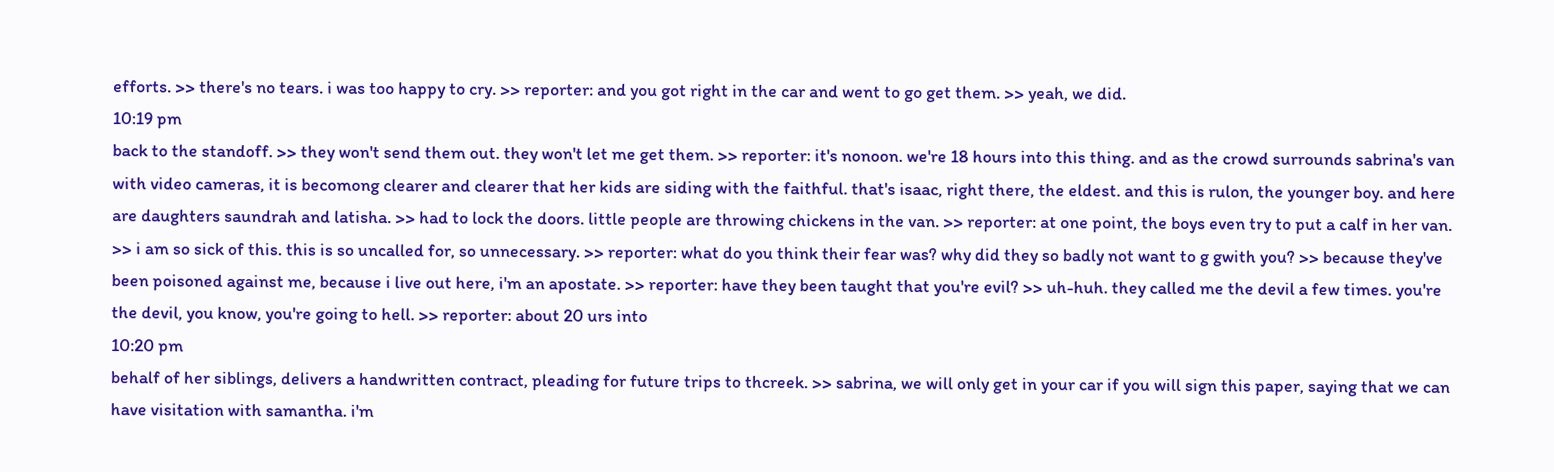efforts. >> there's no tears. i was too happy to cry. >> reporter: and you got right in the car and went to go get them. >> yeah, we did.
10:19 pm
back to the standoff. >> they won't send them out. they won't let me get them. >> reporter: it's nonoon. we're 18 hours into this thing. and as the crowd surrounds sabrina's van with video cameras, it is becomong clearer and clearer that her kids are siding with the faithful. that's isaac, right there, the eldest. and this is rulon, the younger boy. and here are daughters saundrah and latisha. >> had to lock the doors. little people are throwing chickens in the van. >> reporter: at one point, the boys even try to put a calf in her van. >> i am so sick of this. this is so uncalled for, so unnecessary. >> reporter: what do you think their fear was? why did they so badly not want to g gwith you? >> because they've been poisoned against me, because i live out here, i'm an apostate. >> reporter: have they been taught that you're evil? >> uh-huh. they called me the devil a few times. you're the devil, you know, you're going to hell. >> reporter: about 20 urs into
10:20 pm
behalf of her siblings, delivers a handwritten contract, pleading for future trips to thcreek. >> sabrina, we will only get in your car if you will sign this paper, saying that we can have visitation with samantha. i'm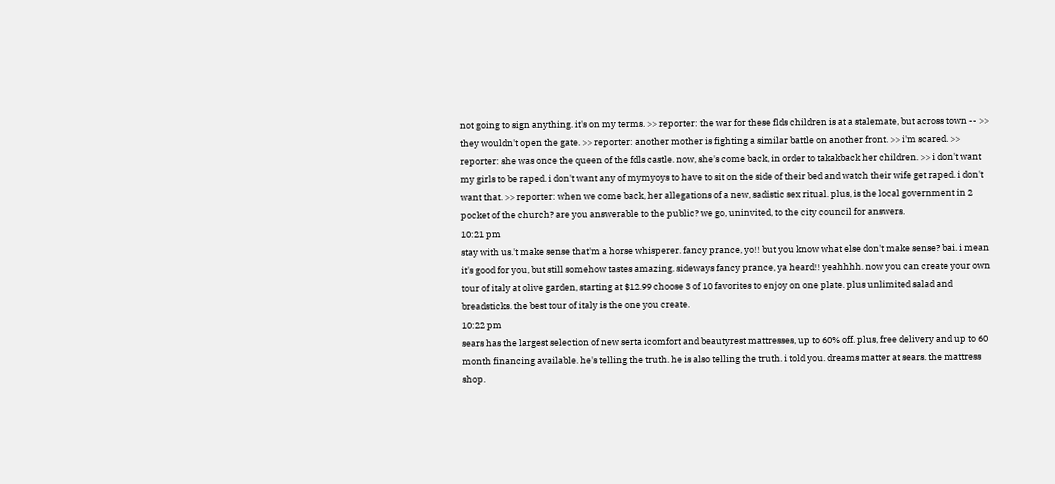not going to sign anything. it's on my terms. >> reporter: the war for these flds children is at a stalemate, but across town -- >> they wouldn't open the gate. >> reporter: another mother is fighting a similar battle on another front. >> i'm scared. >> reporter: she was once the queen of the fdls castle. now, she's come back, in order to takakback her children. >> i don't want my girls to be raped. i don't want any of mymyoys to have to sit on the side of their bed and watch their wife get raped. i don't want that. >> reporter: when we come back, her allegations of a new, sadistic sex ritual. plus, is the local government in 2 pocket of the church? are you answerable to the public? we go, uninvited, to the city council for answers.
10:21 pm
stay with us.'t make sense that'm a horse whisperer. fancy prance, yo!! but you know what else don't make sense? bai. i mean it's good for you, but still somehow tastes amazing. sideways fancy prance, ya heard!! yeahhhh. now you can create your own tour of italy at olive garden, starting at $12.99 choose 3 of 10 favorites to enjoy on one plate. plus unlimited salad and breadsticks. the best tour of italy is the one you create.
10:22 pm
sears has the largest selection of new serta icomfort and beautyrest mattresses, up to 60% off. plus, free delivery and up to 60 month financing available. he's telling the truth. he is also telling the truth. i told you. dreams matter at sears. the mattress shop.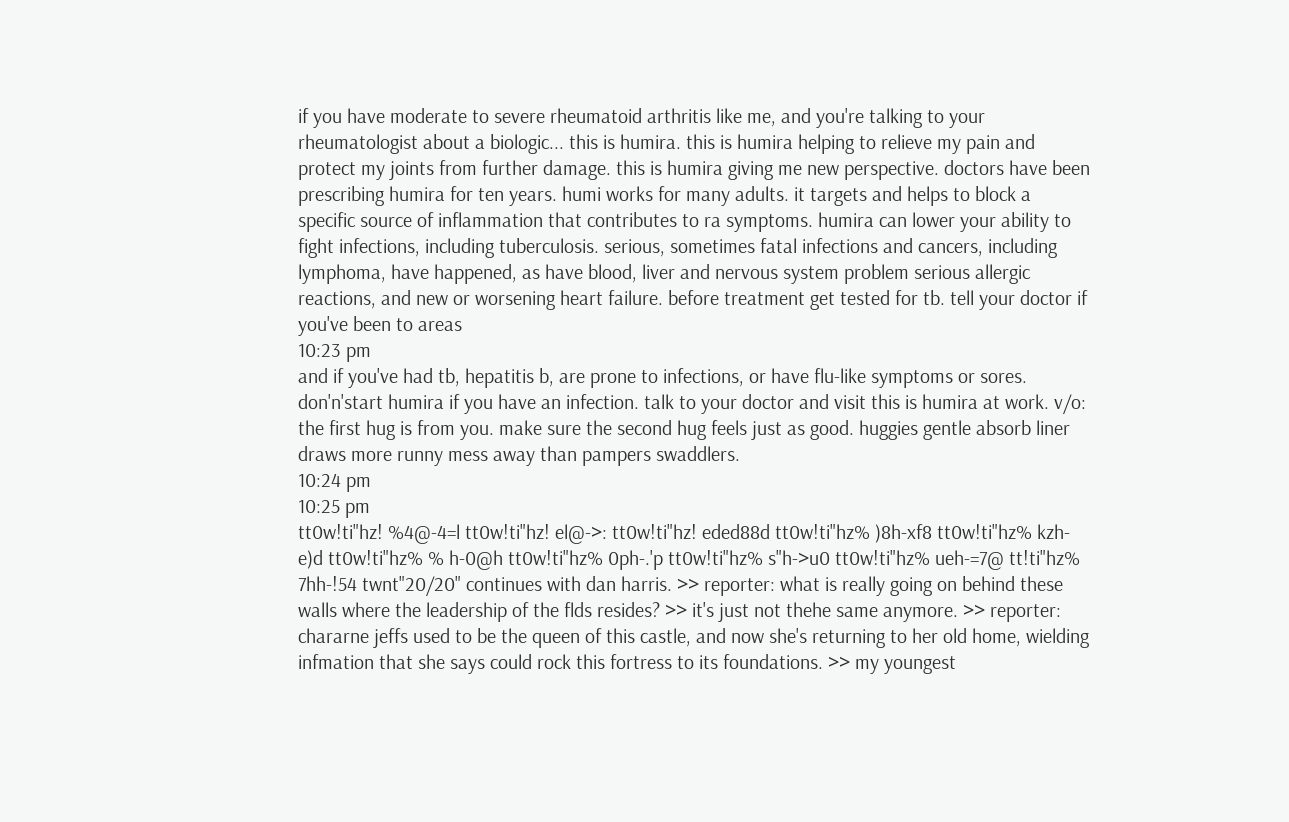if you have moderate to severe rheumatoid arthritis like me, and you're talking to your rheumatologist about a biologic... this is humira. this is humira helping to relieve my pain and protect my joints from further damage. this is humira giving me new perspective. doctors have been prescribing humira for ten years. humi works for many adults. it targets and helps to block a specific source of inflammation that contributes to ra symptoms. humira can lower your ability to fight infections, including tuberculosis. serious, sometimes fatal infections and cancers, including lymphoma, have happened, as have blood, liver and nervous system problem serious allergic reactions, and new or worsening heart failure. before treatment get tested for tb. tell your doctor if you've been to areas
10:23 pm
and if you've had tb, hepatitis b, are prone to infections, or have flu-like symptoms or sores. don'n'start humira if you have an infection. talk to your doctor and visit this is humira at work. v/o: the first hug is from you. make sure the second hug feels just as good. huggies gentle absorb liner draws more runny mess away than pampers swaddlers.
10:24 pm
10:25 pm
tt0w!ti"hz! %4@-4=l tt0w!ti"hz! el@->: tt0w!ti"hz! eded88d tt0w!ti"hz% )8h-xf8 tt0w!ti"hz% kzh-e)d tt0w!ti"hz% % h-0@h tt0w!ti"hz% 0ph-.'p tt0w!ti"hz% s"h->u0 tt0w!ti"hz% ueh-=7@ tt!ti"hz% 7hh-!54 twnt"20/20" continues with dan harris. >> reporter: what is really going on behind these walls where the leadership of the flds resides? >> it's just not thehe same anymore. >> reporter: chararne jeffs used to be the queen of this castle, and now she's returning to her old home, wielding infmation that she says could rock this fortress to its foundations. >> my youngest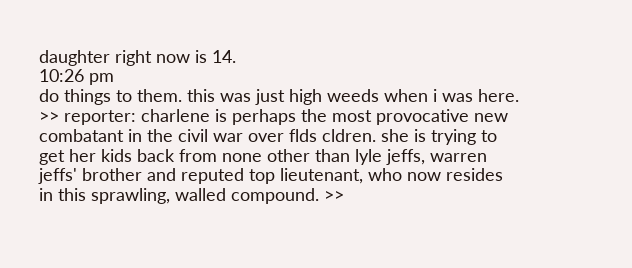daughter right now is 14.
10:26 pm
do things to them. this was just high weeds when i was here. >> reporter: charlene is perhaps the most provocative new combatant in the civil war over flds cldren. she is trying to get her kids back from none other than lyle jeffs, warren jeffs' brother and reputed top lieutenant, who now resides in this sprawling, walled compound. >>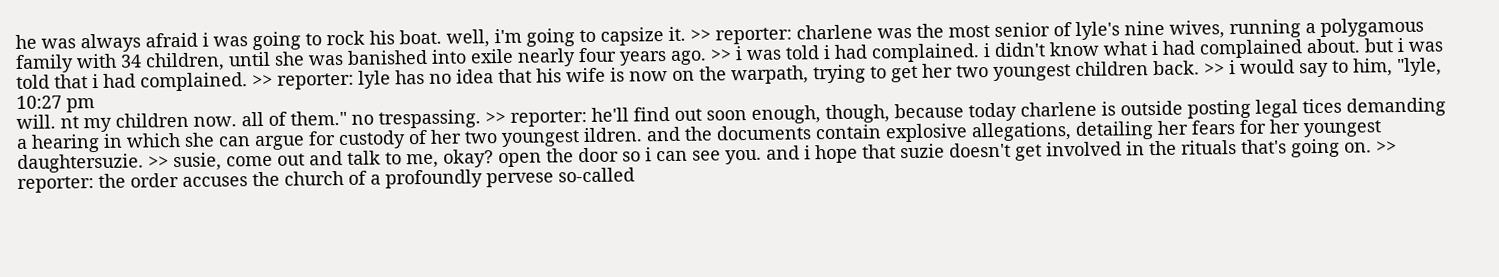he was always afraid i was going to rock his boat. well, i'm going to capsize it. >> reporter: charlene was the most senior of lyle's nine wives, running a polygamous family with 34 children, until she was banished into exile nearly four years ago. >> i was told i had complained. i didn't know what i had complained about. but i was told that i had complained. >> reporter: lyle has no idea that his wife is now on the warpath, trying to get her two youngest children back. >> i would say to him, "lyle,
10:27 pm
will. nt my children now. all of them." no trespassing. >> reporter: he'll find out soon enough, though, because today charlene is outside posting legal tices demanding a hearing in which she can argue for custody of her two youngest ildren. and the documents contain explosive allegations, detailing her fears for her youngest daughtersuzie. >> susie, come out and talk to me, okay? open the door so i can see you. and i hope that suzie doesn't get involved in the rituals that's going on. >> reporter: the order accuses the church of a profoundly pervese so-called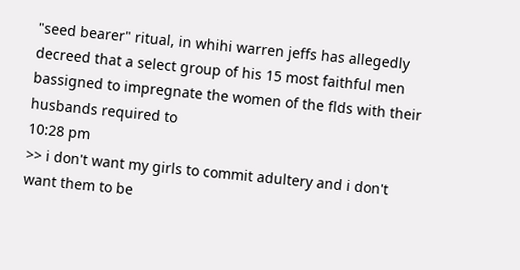"seed bearer" ritual, in whihi warren jeffs has allegedly decreed that a select group of his 15 most faithful men bassigned to impregnate the women of the flds with their husbands required to
10:28 pm
>> i don't want my girls to commit adultery and i don't want them to be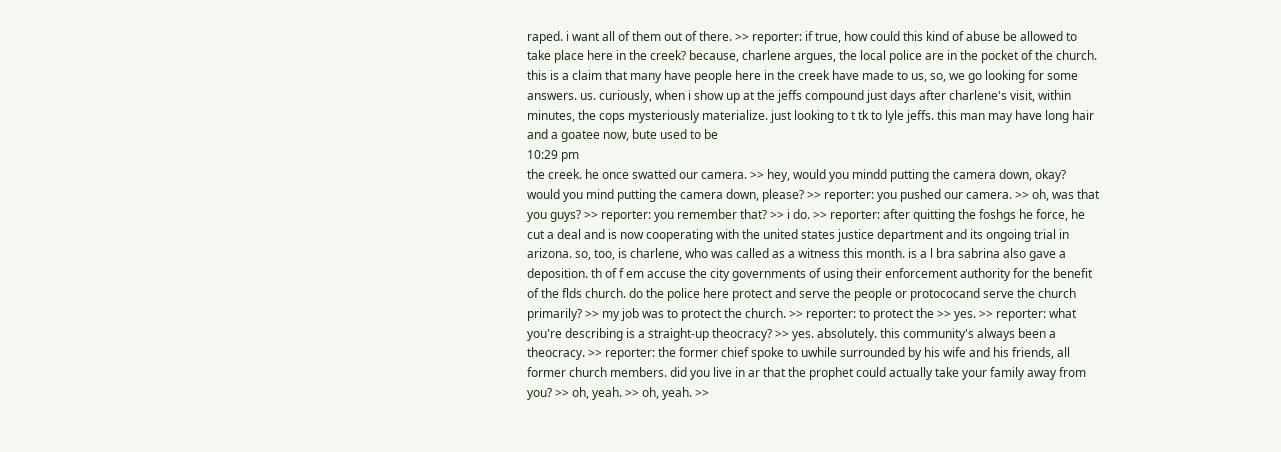raped. i want all of them out of there. >> reporter: if true, how could this kind of abuse be allowed to take place here in the creek? because, charlene argues, the local police are in the pocket of the church. this is a claim that many have people here in the creek have made to us, so, we go looking for some answers. us. curiously, when i show up at the jeffs compound just days after charlene's visit, within minutes, the cops mysteriously materialize. just looking to t tk to lyle jeffs. this man may have long hair and a goatee now, bute used to be
10:29 pm
the creek. he once swatted our camera. >> hey, would you mindd putting the camera down, okay? would you mind putting the camera down, please? >> reporter: you pushed our camera. >> oh, was that you guys? >> reporter: you remember that? >> i do. >> reporter: after quitting the foshgs he force, he cut a deal and is now cooperating with the united states justice department and its ongoing trial in arizona. so, too, is charlene, who was called as a witness this month. is a l bra sabrina also gave a deposition. th of f em accuse the city governments of using their enforcement authority for the benefit of the flds church. do the police here protect and serve the people or protococand serve the church primarily? >> my job was to protect the church. >> reporter: to protect the >> yes. >> reporter: what you're describing is a straight-up theocracy? >> yes. absolutely. this community's always been a theocracy. >> reporter: the former chief spoke to uwhile surrounded by his wife and his friends, all former church members. did you live in ar that the prophet could actually take your family away from you? >> oh, yeah. >> oh, yeah. >>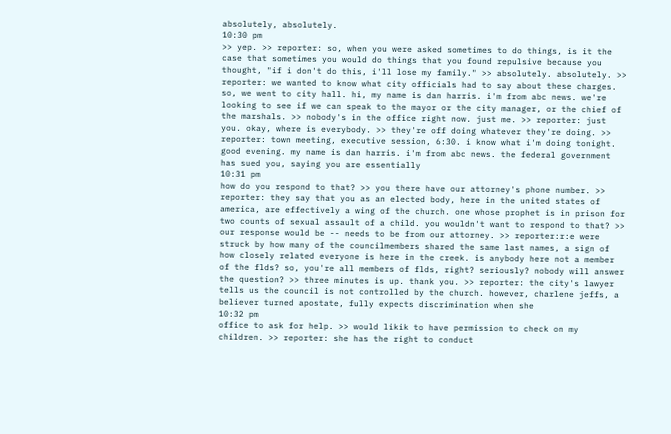absolutely, absolutely.
10:30 pm
>> yep. >> reporter: so, when you were asked sometimes to do things, is it the case that sometimes you would do things that you found repulsive because you thought, "if i don't do this, i'll lose my family." >> absolutely. absolutely. >> reporter: we wanted to know what city officials had to say about these charges. so, we went to city hall. hi, my name is dan harris. i'm from abc news. we're looking to see if we can speak to the mayor or the city manager, or the chief of the marshals. >> nobody's in the office right now. just me. >> reporter: just you. okay, where is everybody. >> they're off doing whatever they're doing. >> reporter: town meeting, executive session, 6:30. i know what i'm doing tonight. good evening. my name is dan harris. i'm from abc news. the federal government has sued you, saying you are essentially
10:31 pm
how do you respond to that? >> you there have our attorney's phone number. >> reporter: they say that you as an elected body, here in the united states of america, are effectively a wing of the church. one whose prophet is in prison for two counts of sexual assault of a child. you wouldn't want to respond to that? >> our response would be -- needs to be from our attorney. >> reporter:r:e were struck by how many of the councilmembers shared the same last names, a sign of how closely related everyone is here in the creek. is anybody here not a member of the flds? so, you're all members of flds, right? seriously? nobody will answer the question? >> three minutes is up. thank you. >> reporter: the city's lawyer tells us the council is not controlled by the church. however, charlene jeffs, a believer turned apostate, fully expects discrimination when she
10:32 pm
office to ask for help. >> would likik to have permission to check on my children. >> reporter: she has the right to conduct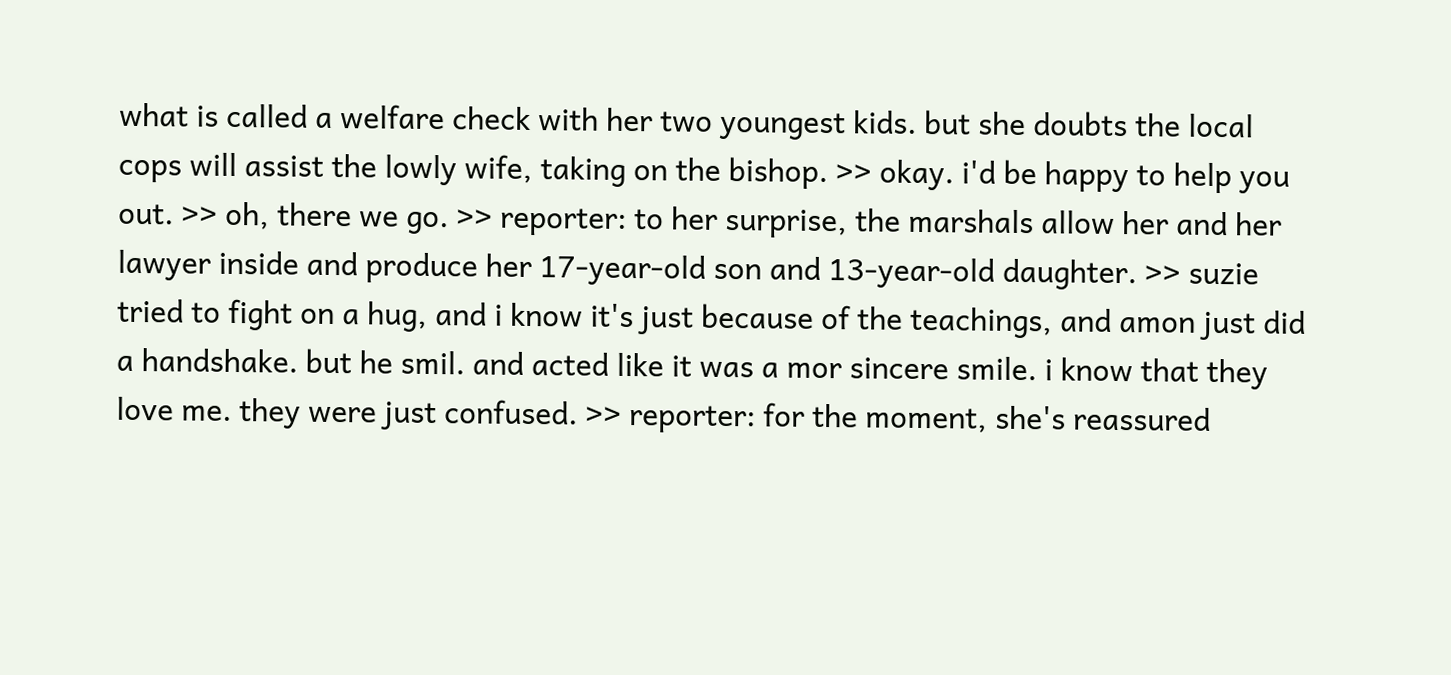what is called a welfare check with her two youngest kids. but she doubts the local cops will assist the lowly wife, taking on the bishop. >> okay. i'd be happy to help you out. >> oh, there we go. >> reporter: to her surprise, the marshals allow her and her lawyer inside and produce her 17-year-old son and 13-year-old daughter. >> suzie tried to fight on a hug, and i know it's just because of the teachings, and amon just did a handshake. but he smil. and acted like it was a mor sincere smile. i know that they love me. they were just confused. >> reporter: for the moment, she's reassured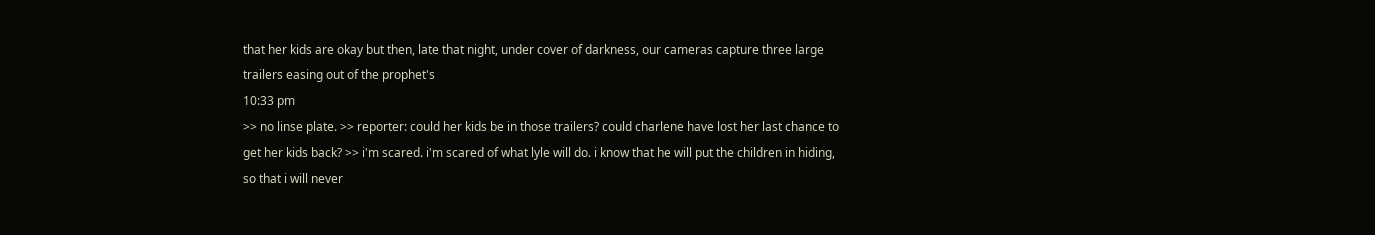that her kids are okay but then, late that night, under cover of darkness, our cameras capture three large trailers easing out of the prophet's
10:33 pm
>> no linse plate. >> reporter: could her kids be in those trailers? could charlene have lost her last chance to get her kids back? >> i'm scared. i'm scared of what lyle will do. i know that he will put the children in hiding, so that i will never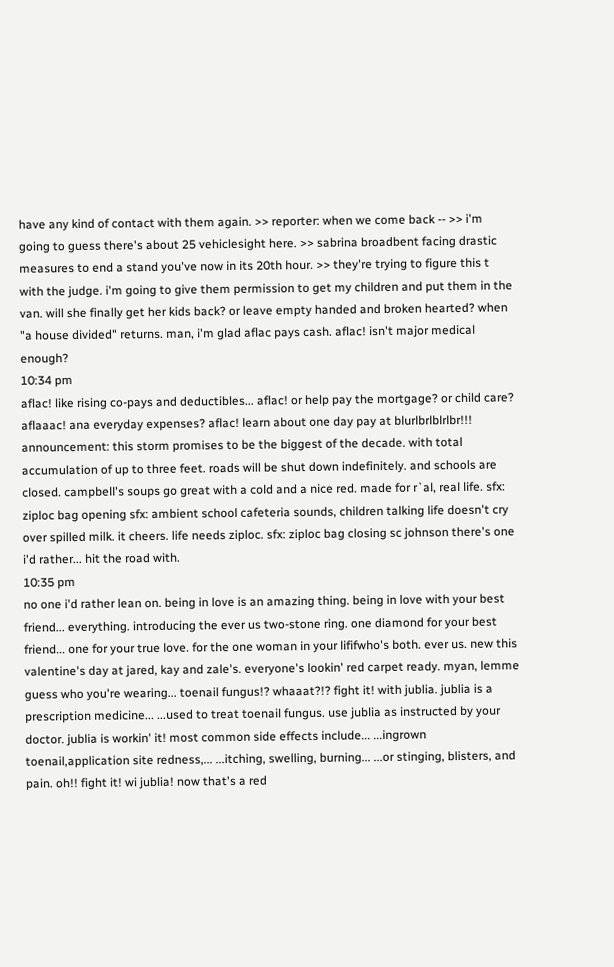have any kind of contact with them again. >> reporter: when we come back -- >> i'm going to guess there's about 25 vehiclesight here. >> sabrina broadbent facing drastic measures to end a stand you've now in its 20th hour. >> they're trying to figure this t with the judge. i'm going to give them permission to get my children and put them in the van. will she finally get her kids back? or leave empty handed and broken hearted? when "a house divided" returns. man, i'm glad aflac pays cash. aflac! isn't major medical enough?
10:34 pm
aflac! like rising co-pays and deductibles... aflac! or help pay the mortgage? or child care? aflaaac! ana everyday expenses? aflac! learn about one day pay at blurlbrlblrlbr!!! announcement: this storm promises to be the biggest of the decade. with total accumulation of up to three feet. roads will be shut down indefinitely. and schools are closed. campbell's soups go great with a cold and a nice red. made for r`al, real life. sfx: ziploc bag opening sfx: ambient school cafeteria sounds, children talking life doesn't cry over spilled milk. it cheers. life needs ziploc. sfx: ziploc bag closing sc johnson there's one i'd rather... hit the road with.
10:35 pm
no one i'd rather lean on. being in love is an amazing thing. being in love with your best friend... everything. introducing the ever us two-stone ring. one diamond for your best friend... one for your true love. for the one woman in your lififwho's both. ever us. new this valentine's day at jared, kay and zale's. everyone's lookin' red carpet ready. myan, lemme guess who you're wearing... toenail fungus!? whaaat?!? fight it! with jublia. jublia is a prescription medicine... ...used to treat toenail fungus. use jublia as instructed by your doctor. jublia is workin' it! most common side effects include... ...ingrown toenail,application site redness,... ...itching, swelling, burning... ...or stinging, blisters, and pain. oh!! fight it! wi jublia! now that's a red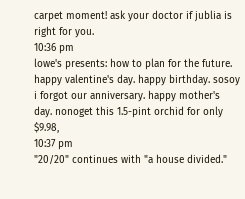carpet moment! ask your doctor if jublia is right for you.
10:36 pm
lowe's presents: how to plan for the future. happy valentine's day. happy birthday. sosoy i forgot our anniversary. happy mother's day. nonoget this 1.5-pint orchid for only $9.98,
10:37 pm
"20/20" continues with "a house divided."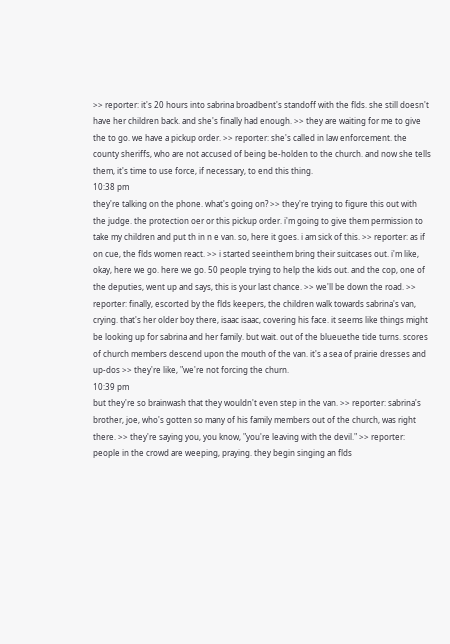>> reporter: it's 20 hours into sabrina broadbent's standoff with the flds. she still doesn't have her children back. and she's finally had enough. >> they are waiting for me to give the to go. we have a pickup order. >> reporter: she's called in law enforcement. the county sheriffs, who are not accused of being be-holden to the church. and now she tells them, it's time to use force, if necessary, to end this thing.
10:38 pm
they're talking on the phone. what's going on? >> they're trying to figure this out with the judge. the protection oer or this pickup order. i'm going to give them permission to take my children and put th in n e van. so, here it goes. i am sick of this. >> reporter: as if on cue, the flds women react. >> i started seeinthem bring their suitcases out. i'm like, okay, here we go. here we go. 50 people trying to help the kids out. and the cop, one of the deputies, went up and says, this is your last chance. >> we'll be down the road. >> reporter: finally, escorted by the flds keepers, the children walk towards sabrina's van, crying. that's her older boy there, isaac isaac, covering his face. it seems like things might be looking up for sabrina and her family. but wait. out of the blueuethe tide turns. scores of church members descend upon the mouth of the van. it's a sea of prairie dresses and up-dos >> they're like, "we're not forcing the churn.
10:39 pm
but they're so brainwash that they wouldn't even step in the van. >> reporter: sabrina's brother, joe, who's gotten so many of his family members out of the church, was right there. >> they're saying you, you know, "you're leaving with the devil." >> reporter: people in the crowd are weeping, praying. they begin singing an flds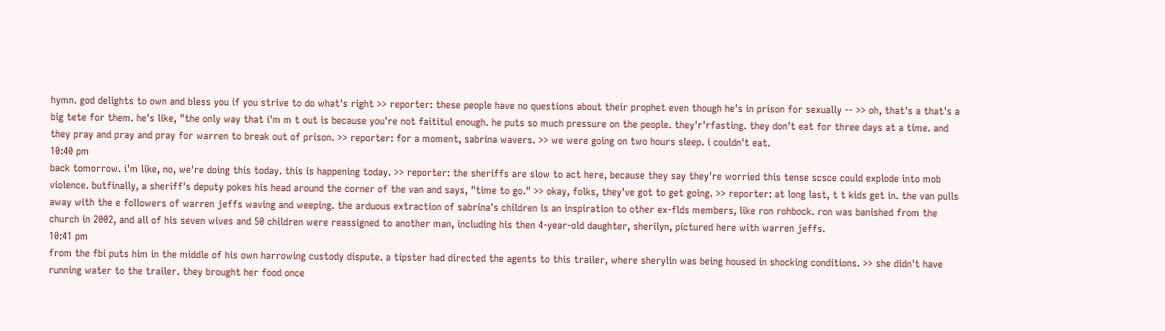hymn. god delights to own and bless you if you strive to do what's right >> reporter: these people have no questions about their prophet even though he's in prison for sexually -- >> oh, that's a that's a big tete for them. he's like, "the only way that i'm m t out is because you're not faititul enough. he puts so much pressure on the people. they'r'rfasting. they don't eat for three days at a time. and they pray and pray and pray for warren to break out of prison. >> reporter: for a moment, sabrina wavers. >> we were going on two hours sleep. i couldn't eat.
10:40 pm
back tomorrow. i'm like, no, we're doing this today. this is happening today. >> reporter: the sheriffs are slow to act here, because they say they're worried this tense scsce could explode into mob violence. butfinally, a sheriff's deputy pokes his head around the corner of the van and says, "time to go." >> okay, folks, they've got to get going. >> reporter: at long last, t t kids get in. the van pulls away with the e followers of warren jeffs waving and weeping. the arduous extraction of sabrina's children is an inspiration to other ex-flds members, like ron rohbock. ron was banished from the church in 2002, and all of his seven wives and 50 children were reassigned to another man, including his then 4-year-old daughter, sherilyn, pictured here with warren jeffs.
10:41 pm
from the fbi puts him in the middle of his own harrowing custody dispute. a tipster had directed the agents to this trailer, where sherylin was being housed in shocking conditions. >> she didn't have running water to the trailer. they brought her food once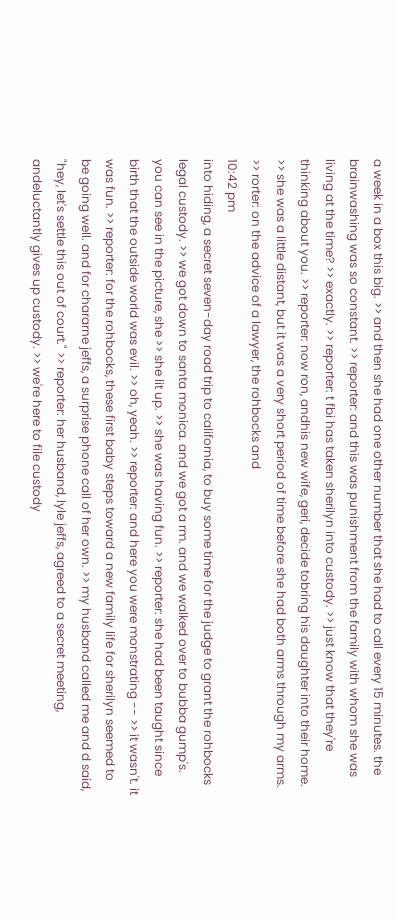a week in a box this big. >> and then she had one other number that she had to call every 15 minutes. the brainwashing was so constant. >> reporter: and this was punishment from the family with whom she was living at the time? >> exactly. >> reporter: t fbi has taken sherilyn into custody. >> just know that they're thinking about you. >> reporter: now ron, andhis new wife, geri, decide tobring his daughter into their home. >> she was a little distant, but it was a very short period of time before she had both arms through my arms. >> rorter: on the advice of a lawyer, the rohbocks and
10:42 pm
into hiding, a secret seven-day road trip to california, to buy some time for the judge to grant the rohbocks legal custody. >> we got down to santa monica. and we got a rm. and we walked over to bubba gump's. you can see in the picture, she >> she lit up. >> she was having fun. >> reporter: she had been taught since birth that the outside world was evil. >> oh, yeah. >> reporter: and here you were monstrating -- >> it wasn't. it was fun. >> reporter: for the rohbocks, these first baby steps toward a new family life for sherilyn seemed to be going well. and for chararne jeffs, a surprise phone call of her own. >> my husband called me and d said, "hey, let's settle this out of court." >> reporter: her husband, lyle jeffs, agreed to a secret meeting, andeluctantly gives up custody. >> we're here to file custody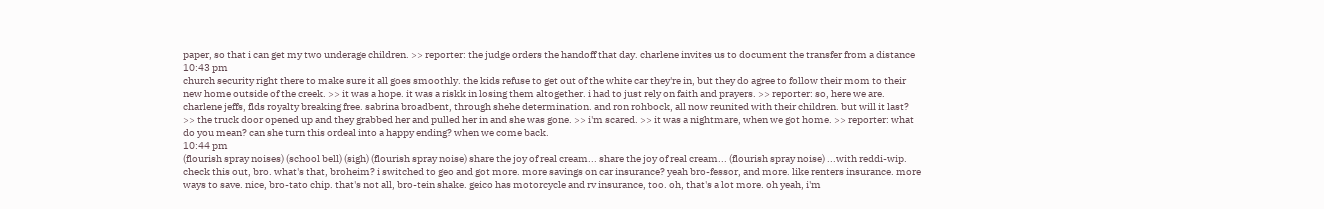paper, so that i can get my two underage children. >> reporter: the judge orders the handoff that day. charlene invites us to document the transfer from a distance
10:43 pm
church security right there to make sure it all goes smoothly. the kids refuse to get out of the white car they're in, but they do agree to follow their mom to their new home outside of the creek. >> it was a hope. it was a riskk in losing them altogether. i had to just rely on faith and prayers. >> reporter: so, here we are. charlene jeffs, flds royalty breaking free. sabrina broadbent, through shehe determination. and ron rohbock, all now reunited with their children. but will it last? >> the truck door opened up and they grabbed her and pulled her in and she was gone. >> i'm scared. >> it was a nightmare, when we got home. >> reporter: what do you mean? can she turn this ordeal into a happy ending? when we come back.
10:44 pm
(flourish spray noises) (school bell) (sigh) (flourish spray noise) share the joy of real cream... share the joy of real cream... (flourish spray noise) ...with reddi-wip. check this out, bro. what's that, broheim? i switched to geo and got more. more savings on car insurance? yeah bro-fessor, and more. like renters insurance. more ways to save. nice, bro-tato chip. that's not all, bro-tein shake. geico has motorcycle and rv insurance, too. oh, that's a lot more. oh yeah, i'm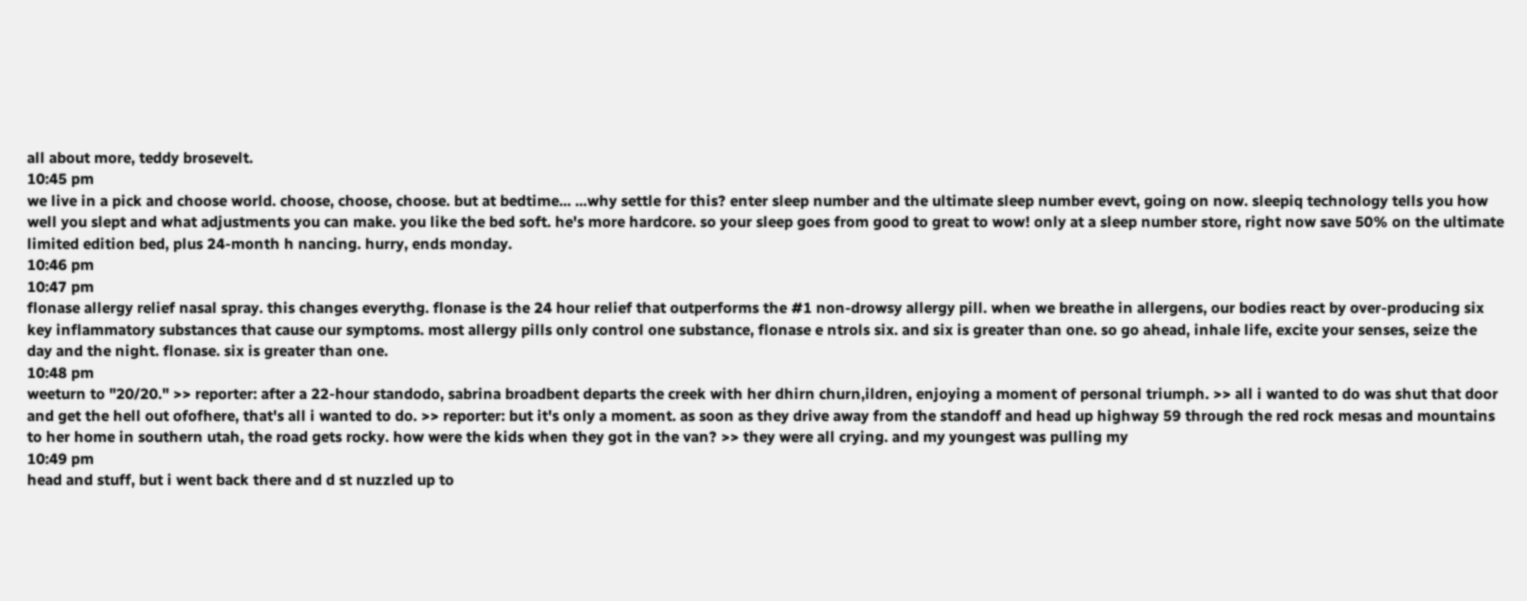all about more, teddy brosevelt.
10:45 pm
we live in a pick and choose world. choose, choose, choose. but at bedtime... ...why settle for this? enter sleep number and the ultimate sleep number evevt, going on now. sleepiq technology tells you how well you slept and what adjustments you can make. you like the bed soft. he's more hardcore. so your sleep goes from good to great to wow! only at a sleep number store, right now save 50% on the ultimate limited edition bed, plus 24-month h nancing. hurry, ends monday.
10:46 pm
10:47 pm
flonase allergy relief nasal spray. this changes everythg. flonase is the 24 hour relief that outperforms the #1 non-drowsy allergy pill. when we breathe in allergens, our bodies react by over-producing six key inflammatory substances that cause our symptoms. most allergy pills only control one substance, flonase e ntrols six. and six is greater than one. so go ahead, inhale life, excite your senses, seize the day and the night. flonase. six is greater than one.
10:48 pm
weeturn to "20/20." >> reporter: after a 22-hour standodo, sabrina broadbent departs the creek with her dhirn churn,ildren, enjoying a moment of personal triumph. >> all i wanted to do was shut that door and get the hell out ofofhere, that's all i wanted to do. >> reporter: but it's only a moment. as soon as they drive away from the standoff and head up highway 59 through the red rock mesas and mountains to her home in southern utah, the road gets rocky. how were the kids when they got in the van? >> they were all crying. and my youngest was pulling my
10:49 pm
head and stuff, but i went back there and d st nuzzled up to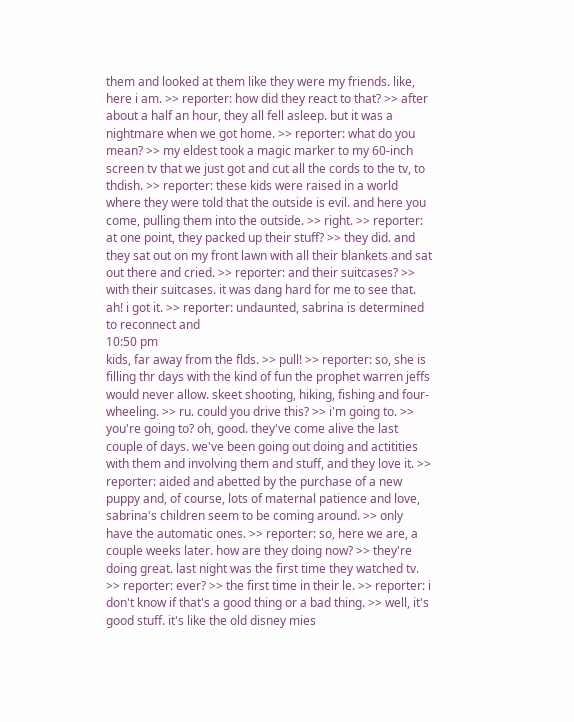them and looked at them like they were my friends. like, here i am. >> reporter: how did they react to that? >> after about a half an hour, they all fell asleep. but it was a nightmare when we got home. >> reporter: what do you mean? >> my eldest took a magic marker to my 60-inch screen tv that we just got and cut all the cords to the tv, to thdish. >> reporter: these kids were raised in a world where they were told that the outside is evil. and here you come, pulling them into the outside. >> right. >> reporter: at one point, they packed up their stuff? >> they did. and they sat out on my front lawn with all their blankets and sat out there and cried. >> reporter: and their suitcases? >> with their suitcases. it was dang hard for me to see that. ah! i got it. >> reporter: undaunted, sabrina is determined to reconnect and
10:50 pm
kids, far away from the flds. >> pull! >> reporter: so, she is filling thr days with the kind of fun the prophet warren jeffs would never allow. skeet shooting, hiking, fishing and four-wheeling. >> ru. could you drive this? >> i'm going to. >> you're going to? oh, good. they've come alive the last couple of days. we've been going out doing and actitities with them and involving them and stuff, and they love it. >> reporter: aided and abetted by the purchase of a new puppy and, of course, lots of maternal patience and love, sabrina's children seem to be coming around. >> only have the automatic ones. >> reporter: so, here we are, a couple weeks later. how are they doing now? >> they're doing great. last night was the first time they watched tv. >> reporter: ever? >> the first time in their le. >> reporter: i don't know if that's a good thing or a bad thing. >> well, it's good stuff. it's like the old disney mies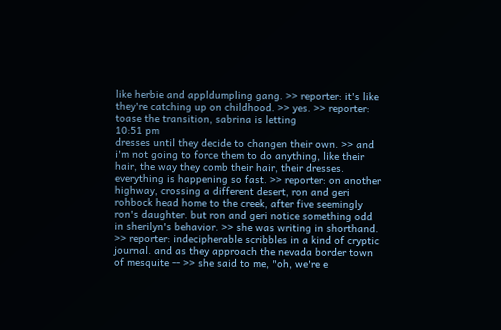like herbie and appldumpling gang. >> reporter: it's like they're catching up on childhood. >> yes. >> reporter: toase the transition, sabrina is letting
10:51 pm
dresses until they decide to changen their own. >> and i'm not going to force them to do anything, like their hair, the way they comb their hair, their dresses. everything is happening so fast. >> reporter: on another highway, crossing a different desert, ron and geri rohbock head home to the creek, after five seemingly ron's daughter. but ron and geri notice something odd in sherilyn's behavior. >> she was writing in shorthand. >> reporter: indecipherable scribbles in a kind of cryptic journal. and as they approach the nevada border town of mesquite -- >> she said to me, "oh, we're e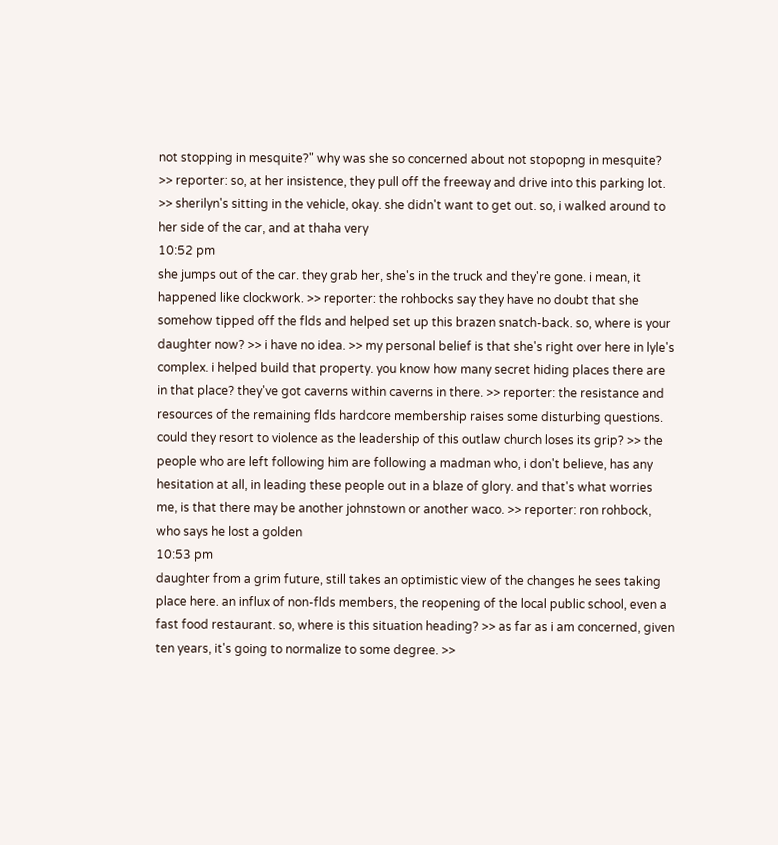not stopping in mesquite?" why was she so concerned about not stopopng in mesquite? >> reporter: so, at her insistence, they pull off the freeway and drive into this parking lot. >> sherilyn's sitting in the vehicle, okay. she didn't want to get out. so, i walked around to her side of the car, and at thaha very
10:52 pm
she jumps out of the car. they grab her, she's in the truck and they're gone. i mean, it happened like clockwork. >> reporter: the rohbocks say they have no doubt that she somehow tipped off the flds and helped set up this brazen snatch-back. so, where is your daughter now? >> i have no idea. >> my personal belief is that she's right over here in lyle's complex. i helped build that property. you know how many secret hiding places there are in that place? they've got caverns within caverns in there. >> reporter: the resistance and resources of the remaining flds hardcore membership raises some disturbing questions. could they resort to violence as the leadership of this outlaw church loses its grip? >> the people who are left following him are following a madman who, i don't believe, has any hesitation at all, in leading these people out in a blaze of glory. and that's what worries me, is that there may be another johnstown or another waco. >> reporter: ron rohbock, who says he lost a golden
10:53 pm
daughter from a grim future, still takes an optimistic view of the changes he sees taking place here. an influx of non-flds members, the reopening of the local public school, even a fast food restaurant. so, where is this situation heading? >> as far as i am concerned, given ten years, it's going to normalize to some degree. >>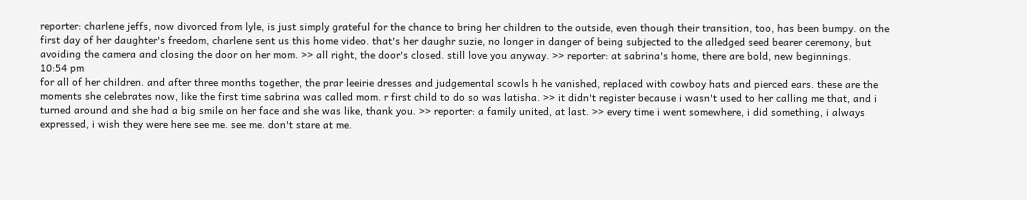reporter: charlene jeffs, now divorced from lyle, is just simply grateful for the chance to bring her children to the outside, even though their transition, too, has been bumpy. on the first day of her daughter's freedom, charlene sent us this home video. that's her daughr suzie, no longer in danger of being subjected to the alledged seed bearer ceremony, but avoiding the camera and closing the door on her mom. >> all right, the door's closed. still love you anyway. >> reporter: at sabrina's home, there are bold, new beginnings.
10:54 pm
for all of her children. and after three months together, the prar leeirie dresses and judgemental scowls h he vanished, replaced with cowboy hats and pierced ears. these are the moments she celebrates now, like the first time sabrina was called mom. r first child to do so was latisha. >> it didn't register because i wasn't used to her calling me that, and i turned around and she had a big smile on her face and she was like, thank you. >> reporter: a family united, at last. >> every time i went somewhere, i did something, i always expressed, i wish they were here see me. see me. don't stare at me.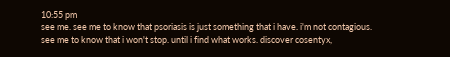10:55 pm
see me. see me to know that psoriasis is just something that i have. i'm not contagious. see me to know that i won't stop. until i find what works. discover cosentyx,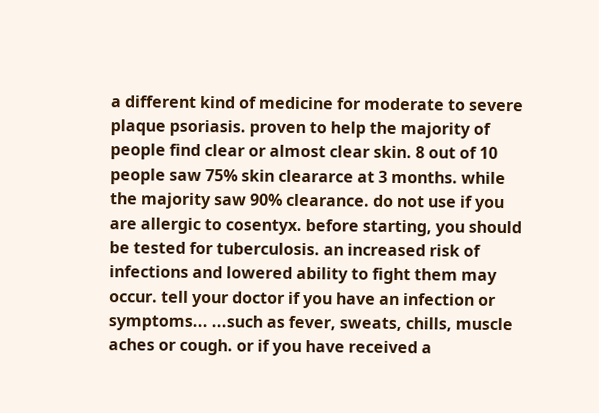a different kind of medicine for moderate to severe plaque psoriasis. proven to help the majority of people find clear or almost clear skin. 8 out of 10 people saw 75% skin cleararce at 3 months. while the majority saw 90% clearance. do not use if you are allergic to cosentyx. before starting, you should be tested for tuberculosis. an increased risk of infections and lowered ability to fight them may occur. tell your doctor if you have an infection or symptoms... ...such as fever, sweats, chills, muscle aches or cough. or if you have received a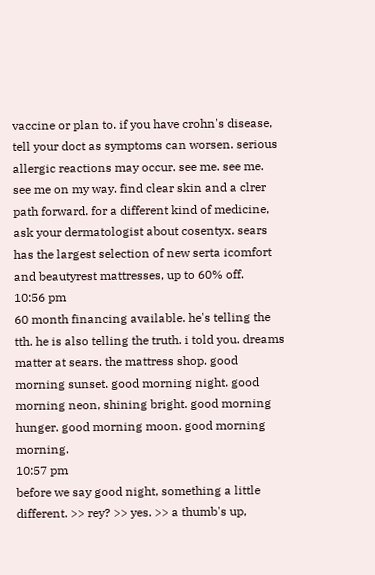vaccine or plan to. if you have crohn's disease, tell your doct as symptoms can worsen. serious allergic reactions may occur. see me. see me. see me on my way. find clear skin and a clrer path forward. for a different kind of medicine, ask your dermatologist about cosentyx. sears has the largest selection of new serta icomfort and beautyrest mattresses, up to 60% off.
10:56 pm
60 month financing available. he's telling the tth. he is also telling the truth. i told you. dreams matter at sears. the mattress shop. good morning sunset. good morning night. good morning neon, shining bright. good morning hunger. good morning moon. good morning morning.
10:57 pm
before we say good night, something a little different. >> rey? >> yes. >> a thumb's up,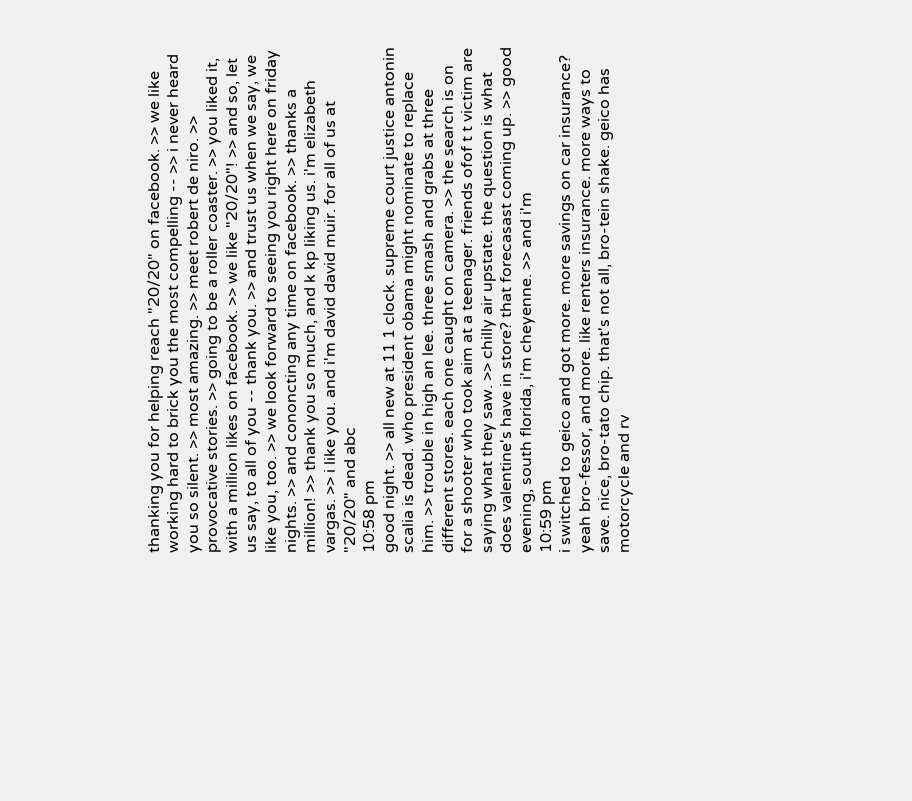thanking you for helping reach "20/20" on facebook. >> we like working hard to brick you the most compelling -- >> i never heard you so silent. >> most amazing. >> meet robert de niro. >> provocative stories. >> going to be a roller coaster. >> you liked it, with a million likes on facebook. >> we like "20/20"! >> and so, let us say, to all of you -- thank you. >> and trust us when we say, we like you, too. >> we look forward to seeing you right here on friday nights. >> and cononcting any time on facebook. >> thanks a million! >> thank you so much, and k kp liking us. i'm elizabeth vargas. >> i like you. and i'm david david muir. for all of us at "20/20" and abc
10:58 pm
good night. >> all new at 11 1 clock. supreme court justice antonin scalia is dead. who president obama might nominate to replace him. >> trouble in high an lee. three smash and grabs at three different stores. each one caught on camera. >> the search is on for a shooter who took aim at a teenager. friends ofof t t victim are saying what they saw. >> chilly air upstate. the question is what does valentine's have in store? that forecasast coming up. >> good evening, south florida, i'm cheyenne. >> and i'm
10:59 pm
i switched to geico and got more. more savings on car insurance? yeah bro-fessor, and more. like renters insurance. more ways to save. nice, bro-tato chip. that's not all, bro-tein shake. geico has motorcycle and rv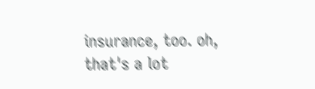insurance, too. oh, that's a lot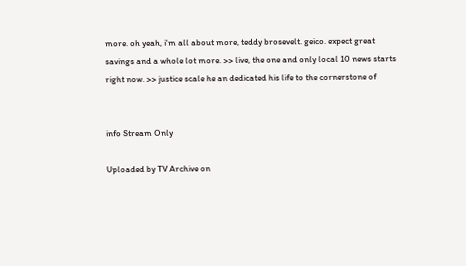more. oh yeah, i'm all about more, teddy brosevelt. geico. expect great savings and a whole lot more. >> live, the one and only local 10 news starts right now. >> justice scale he an dedicated his life to the cornerstone of


info Stream Only

Uploaded by TV Archive on